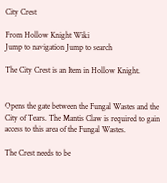City Crest

From Hollow Knight Wiki
Jump to navigation Jump to search

The City Crest is an Item in Hollow Knight.


Opens the gate between the Fungal Wastes and the City of Tears. The Mantis Claw is required to gain access to this area of the Fungal Wastes.

The Crest needs to be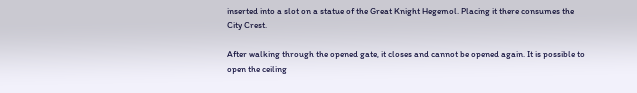inserted into a slot on a statue of the Great Knight Hegemol. Placing it there consumes the City Crest.

After walking through the opened gate, it closes and cannot be opened again. It is possible to open the ceiling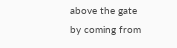above the gate by coming from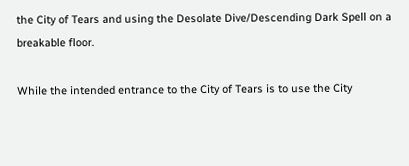the City of Tears and using the Desolate Dive/Descending Dark Spell on a breakable floor.

While the intended entrance to the City of Tears is to use the City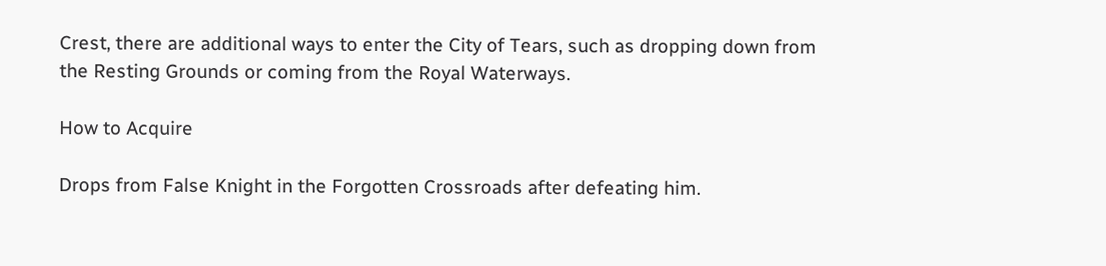Crest, there are additional ways to enter the City of Tears, such as dropping down from the Resting Grounds or coming from the Royal Waterways.

How to Acquire

Drops from False Knight in the Forgotten Crossroads after defeating him.